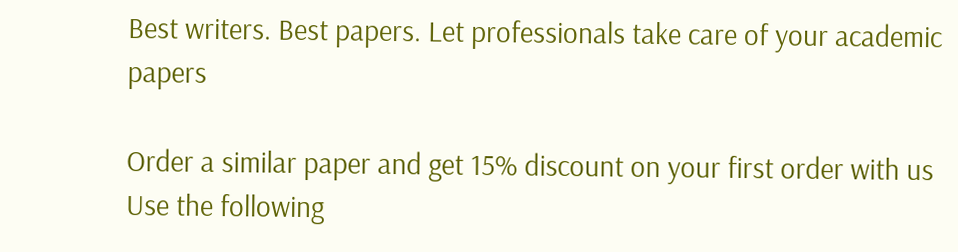Best writers. Best papers. Let professionals take care of your academic papers

Order a similar paper and get 15% discount on your first order with us
Use the following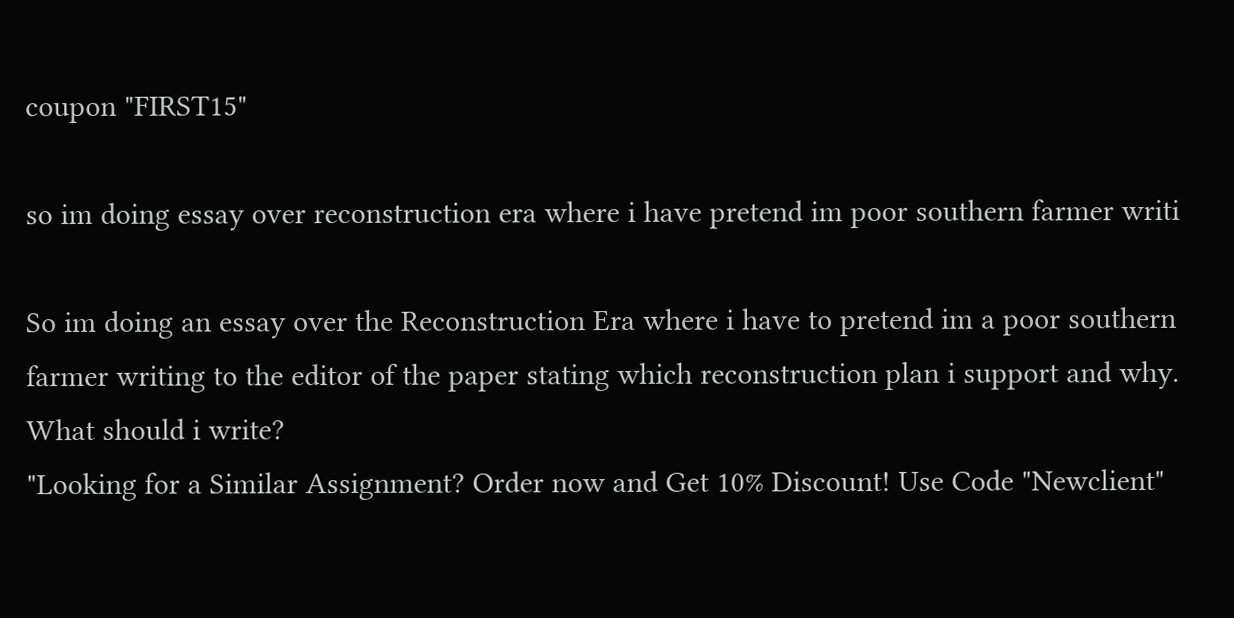coupon "FIRST15"

so im doing essay over reconstruction era where i have pretend im poor southern farmer writi

So im doing an essay over the Reconstruction Era where i have to pretend im a poor southern farmer writing to the editor of the paper stating which reconstruction plan i support and why. What should i write?
"Looking for a Similar Assignment? Order now and Get 10% Discount! Use Code "Newclient"